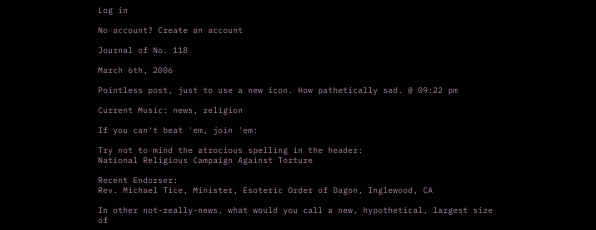Log in

No account? Create an account

Journal of No. 118

March 6th, 2006

Pointless post, just to use a new icon. How pathetically sad. @ 09:22 pm

Current Music: news, religion

If you can't beat 'em, join 'em:

Try not to mind the atrocious spelling in the header:
National Religious Campaign Against Torture

Recent Endorser:
Rev. Michael Tice, Minister, Esoteric Order of Dagon, Inglewood, CA

In other not-really-news, what would you call a new, hypothetical, largest size of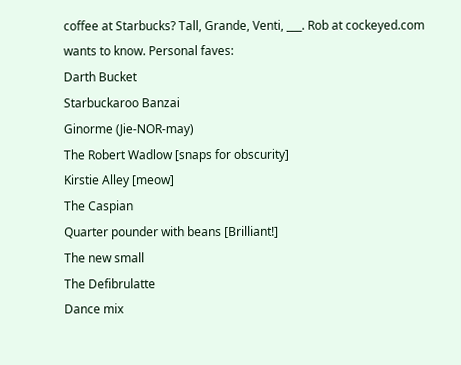coffee at Starbucks? Tall, Grande, Venti, ___. Rob at cockeyed.com wants to know. Personal faves:
Darth Bucket
Starbuckaroo Banzai
Ginorme (Jie-NOR-may)
The Robert Wadlow [snaps for obscurity]
Kirstie Alley [meow]
The Caspian
Quarter pounder with beans [Brilliant!]
The new small
The Defibrulatte
Dance mix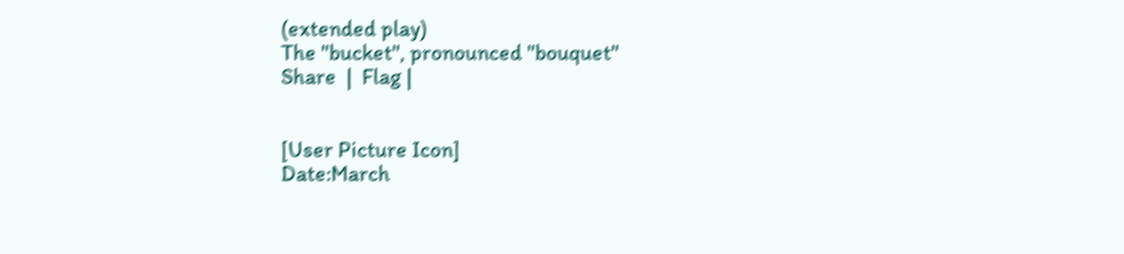(extended play)
The "bucket", pronounced "bouquet"
Share  |  Flag |


[User Picture Icon]
Date:March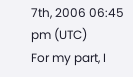7th, 2006 06:45 pm (UTC)
For my part, I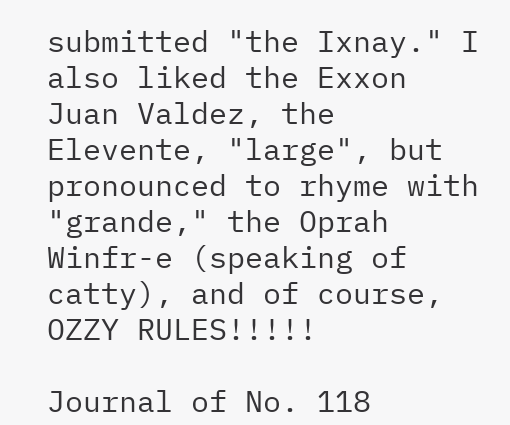submitted "the Ixnay." I also liked the Exxon Juan Valdez, the Elevente, "large", but pronounced to rhyme with "grande," the Oprah Winfr-e (speaking of catty), and of course, OZZY RULES!!!!!

Journal of No. 118